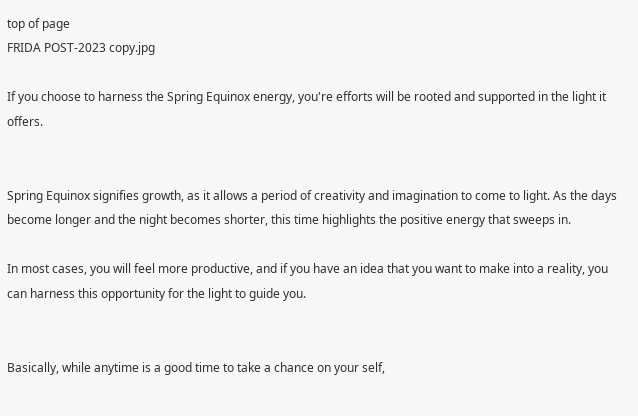top of page
FRIDA POST-2023 copy.jpg

If you choose to harness the Spring Equinox energy, you're efforts will be rooted and supported in the light it offers.


Spring Equinox signifies growth, as it allows a period of creativity and imagination to come to light. As the days become longer and the night becomes shorter, this time highlights the positive energy that sweeps in.

In most cases, you will feel more productive, and if you have an idea that you want to make into a reality, you can harness this opportunity for the light to guide you.


Basically, while anytime is a good time to take a chance on your self,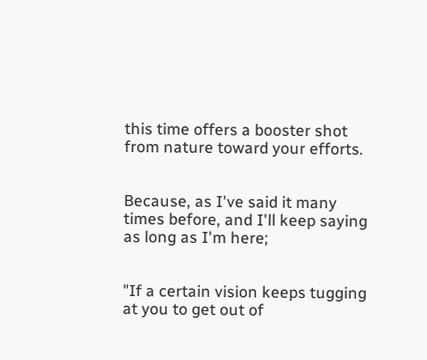this time offers a booster shot from nature toward your efforts.


Because, as I've said it many times before, and I'll keep saying as long as I'm here;


"If a certain vision keeps tugging at you to get out of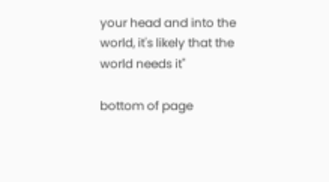your head and into the world, it's likely that the world needs it"

bottom of page